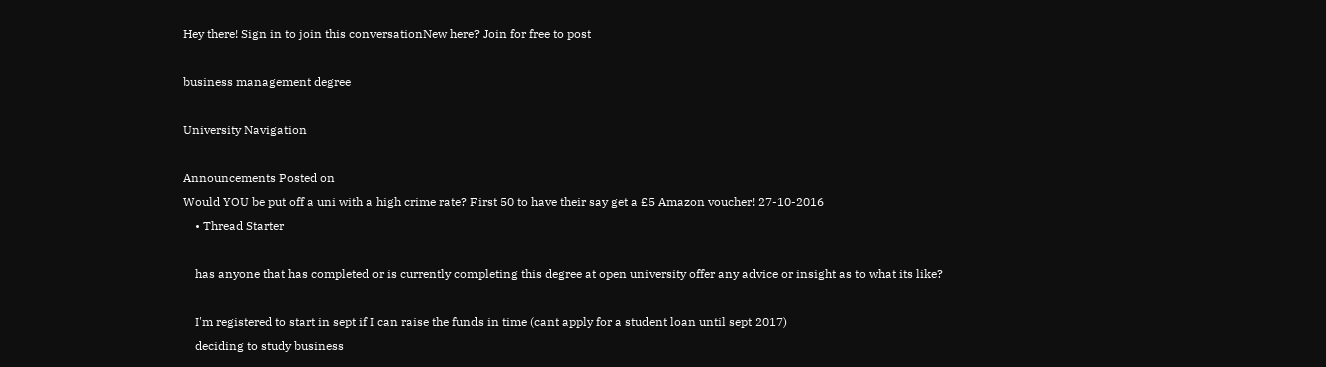Hey there! Sign in to join this conversationNew here? Join for free to post

business management degree

University Navigation

Announcements Posted on
Would YOU be put off a uni with a high crime rate? First 50 to have their say get a £5 Amazon voucher! 27-10-2016
    • Thread Starter

    has anyone that has completed or is currently completing this degree at open university offer any advice or insight as to what its like?

    I'm registered to start in sept if I can raise the funds in time (cant apply for a student loan until sept 2017)
    deciding to study business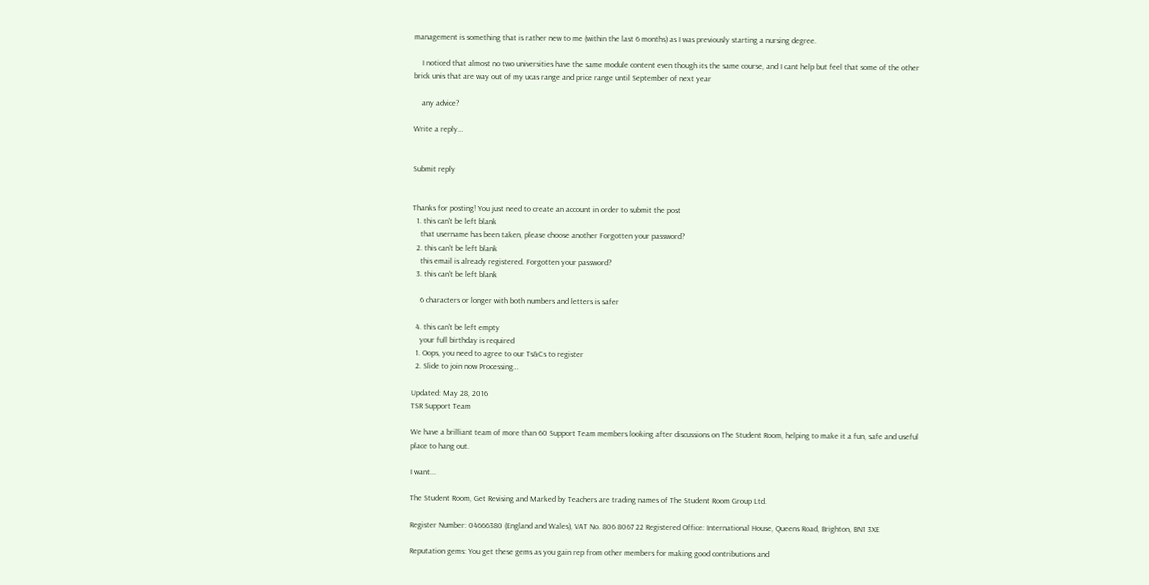management is something that is rather new to me (within the last 6 months) as I was previously starting a nursing degree.

    I noticed that almost no two universities have the same module content even though its the same course, and I cant help but feel that some of the other brick unis that are way out of my ucas range and price range until September of next year

    any advice?

Write a reply…


Submit reply


Thanks for posting! You just need to create an account in order to submit the post
  1. this can't be left blank
    that username has been taken, please choose another Forgotten your password?
  2. this can't be left blank
    this email is already registered. Forgotten your password?
  3. this can't be left blank

    6 characters or longer with both numbers and letters is safer

  4. this can't be left empty
    your full birthday is required
  1. Oops, you need to agree to our Ts&Cs to register
  2. Slide to join now Processing…

Updated: May 28, 2016
TSR Support Team

We have a brilliant team of more than 60 Support Team members looking after discussions on The Student Room, helping to make it a fun, safe and useful place to hang out.

I want...

The Student Room, Get Revising and Marked by Teachers are trading names of The Student Room Group Ltd.

Register Number: 04666380 (England and Wales), VAT No. 806 8067 22 Registered Office: International House, Queens Road, Brighton, BN1 3XE

Reputation gems: You get these gems as you gain rep from other members for making good contributions and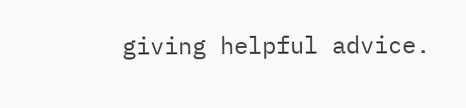giving helpful advice.